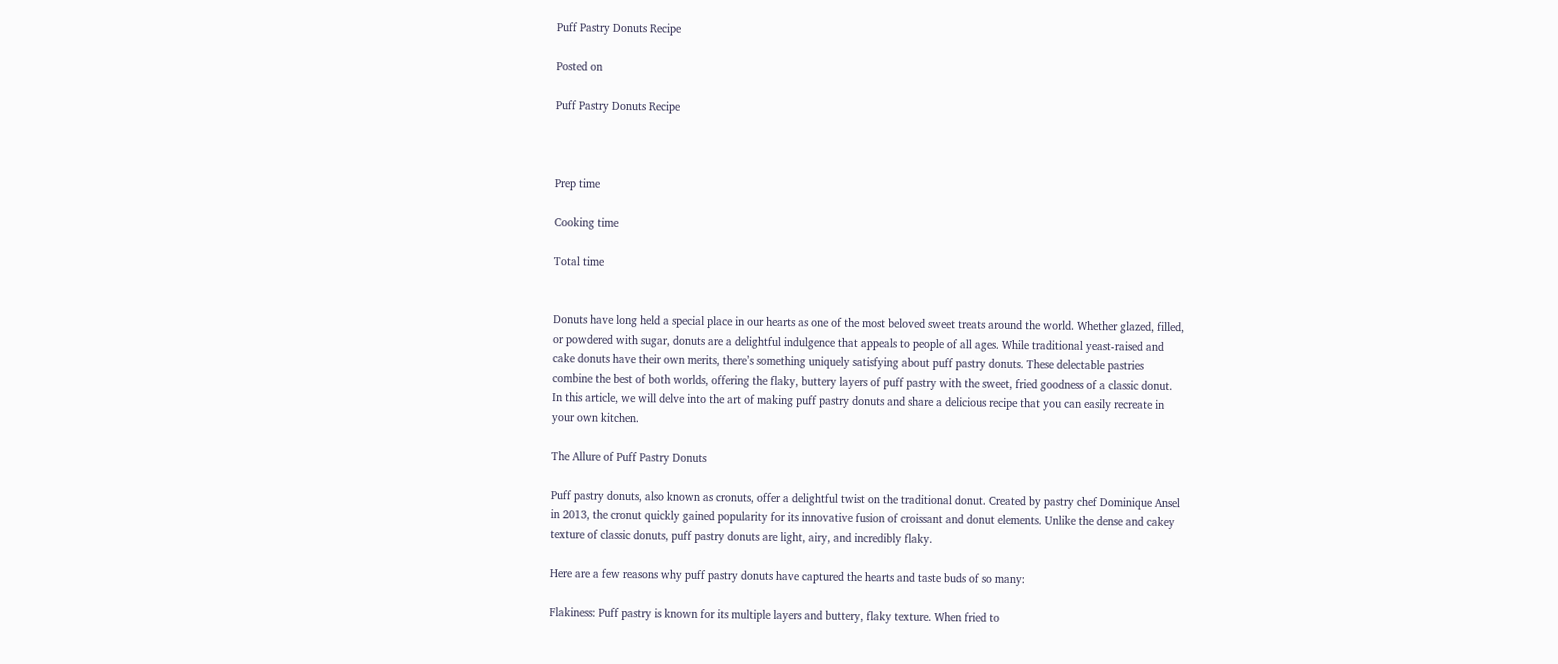Puff Pastry Donuts Recipe

Posted on

Puff Pastry Donuts Recipe



Prep time

Cooking time

Total time


Donuts have long held a special place in our hearts as one of the most beloved sweet treats around the world. Whether glazed, filled, or powdered with sugar, donuts are a delightful indulgence that appeals to people of all ages. While traditional yeast-raised and cake donuts have their own merits, there’s something uniquely satisfying about puff pastry donuts. These delectable pastries combine the best of both worlds, offering the flaky, buttery layers of puff pastry with the sweet, fried goodness of a classic donut. In this article, we will delve into the art of making puff pastry donuts and share a delicious recipe that you can easily recreate in your own kitchen.

The Allure of Puff Pastry Donuts

Puff pastry donuts, also known as cronuts, offer a delightful twist on the traditional donut. Created by pastry chef Dominique Ansel in 2013, the cronut quickly gained popularity for its innovative fusion of croissant and donut elements. Unlike the dense and cakey texture of classic donuts, puff pastry donuts are light, airy, and incredibly flaky.

Here are a few reasons why puff pastry donuts have captured the hearts and taste buds of so many:

Flakiness: Puff pastry is known for its multiple layers and buttery, flaky texture. When fried to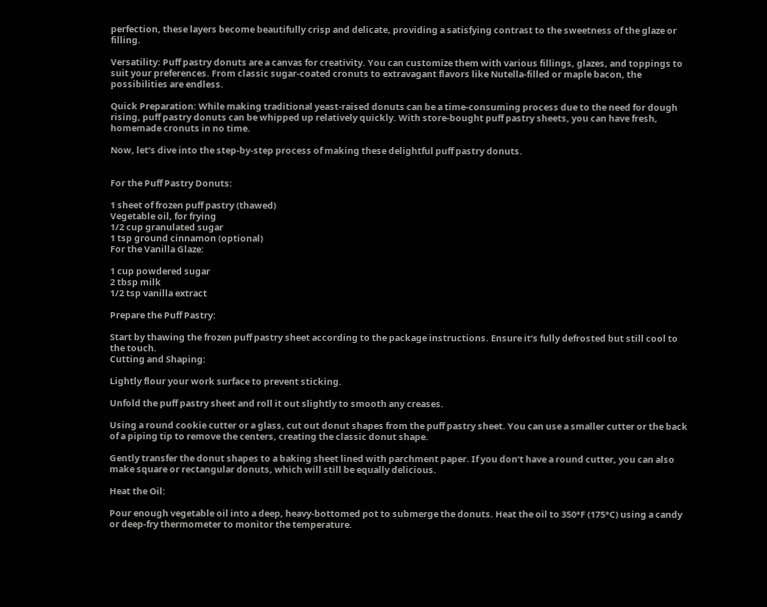perfection, these layers become beautifully crisp and delicate, providing a satisfying contrast to the sweetness of the glaze or filling.

Versatility: Puff pastry donuts are a canvas for creativity. You can customize them with various fillings, glazes, and toppings to suit your preferences. From classic sugar-coated cronuts to extravagant flavors like Nutella-filled or maple bacon, the possibilities are endless.

Quick Preparation: While making traditional yeast-raised donuts can be a time-consuming process due to the need for dough rising, puff pastry donuts can be whipped up relatively quickly. With store-bought puff pastry sheets, you can have fresh, homemade cronuts in no time.

Now, let’s dive into the step-by-step process of making these delightful puff pastry donuts.


For the Puff Pastry Donuts:

1 sheet of frozen puff pastry (thawed)
Vegetable oil, for frying
1/2 cup granulated sugar
1 tsp ground cinnamon (optional)
For the Vanilla Glaze:

1 cup powdered sugar
2 tbsp milk
1/2 tsp vanilla extract

Prepare the Puff Pastry:

Start by thawing the frozen puff pastry sheet according to the package instructions. Ensure it’s fully defrosted but still cool to the touch.
Cutting and Shaping:

Lightly flour your work surface to prevent sticking.

Unfold the puff pastry sheet and roll it out slightly to smooth any creases.

Using a round cookie cutter or a glass, cut out donut shapes from the puff pastry sheet. You can use a smaller cutter or the back of a piping tip to remove the centers, creating the classic donut shape.

Gently transfer the donut shapes to a baking sheet lined with parchment paper. If you don’t have a round cutter, you can also make square or rectangular donuts, which will still be equally delicious.

Heat the Oil:

Pour enough vegetable oil into a deep, heavy-bottomed pot to submerge the donuts. Heat the oil to 350°F (175°C) using a candy or deep-fry thermometer to monitor the temperature.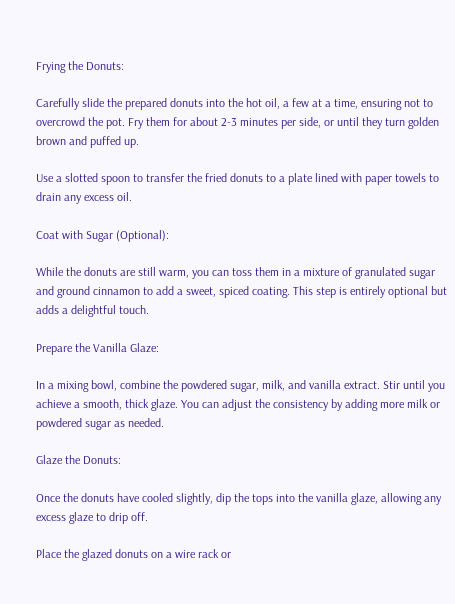Frying the Donuts:

Carefully slide the prepared donuts into the hot oil, a few at a time, ensuring not to overcrowd the pot. Fry them for about 2-3 minutes per side, or until they turn golden brown and puffed up.

Use a slotted spoon to transfer the fried donuts to a plate lined with paper towels to drain any excess oil.

Coat with Sugar (Optional):

While the donuts are still warm, you can toss them in a mixture of granulated sugar and ground cinnamon to add a sweet, spiced coating. This step is entirely optional but adds a delightful touch.

Prepare the Vanilla Glaze:

In a mixing bowl, combine the powdered sugar, milk, and vanilla extract. Stir until you achieve a smooth, thick glaze. You can adjust the consistency by adding more milk or powdered sugar as needed.

Glaze the Donuts:

Once the donuts have cooled slightly, dip the tops into the vanilla glaze, allowing any excess glaze to drip off.

Place the glazed donuts on a wire rack or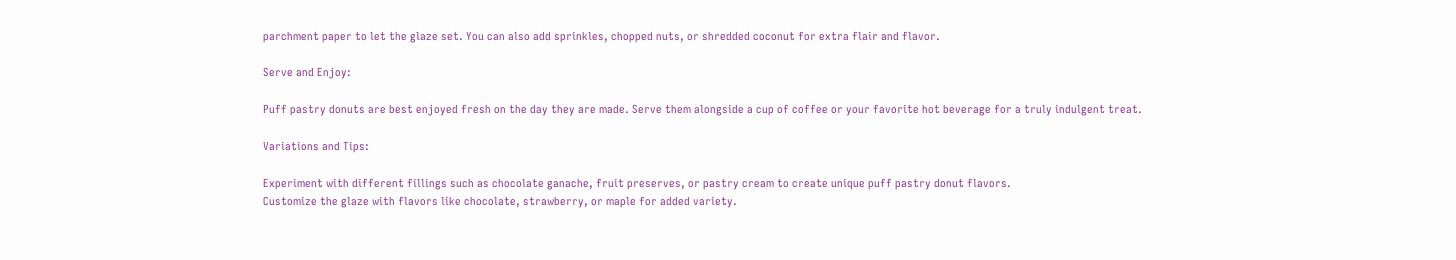parchment paper to let the glaze set. You can also add sprinkles, chopped nuts, or shredded coconut for extra flair and flavor.

Serve and Enjoy:

Puff pastry donuts are best enjoyed fresh on the day they are made. Serve them alongside a cup of coffee or your favorite hot beverage for a truly indulgent treat.

Variations and Tips:

Experiment with different fillings such as chocolate ganache, fruit preserves, or pastry cream to create unique puff pastry donut flavors.
Customize the glaze with flavors like chocolate, strawberry, or maple for added variety.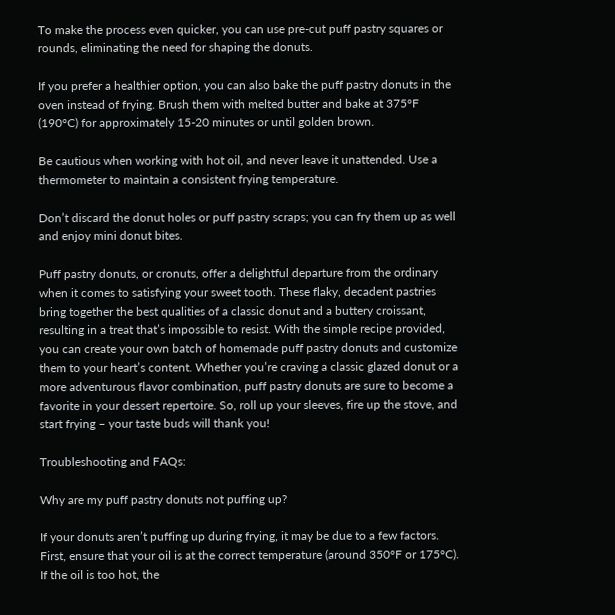To make the process even quicker, you can use pre-cut puff pastry squares or rounds, eliminating the need for shaping the donuts.

If you prefer a healthier option, you can also bake the puff pastry donuts in the oven instead of frying. Brush them with melted butter and bake at 375°F (190°C) for approximately 15-20 minutes or until golden brown.

Be cautious when working with hot oil, and never leave it unattended. Use a thermometer to maintain a consistent frying temperature.

Don’t discard the donut holes or puff pastry scraps; you can fry them up as well and enjoy mini donut bites.

Puff pastry donuts, or cronuts, offer a delightful departure from the ordinary when it comes to satisfying your sweet tooth. These flaky, decadent pastries bring together the best qualities of a classic donut and a buttery croissant, resulting in a treat that’s impossible to resist. With the simple recipe provided, you can create your own batch of homemade puff pastry donuts and customize them to your heart’s content. Whether you’re craving a classic glazed donut or a more adventurous flavor combination, puff pastry donuts are sure to become a favorite in your dessert repertoire. So, roll up your sleeves, fire up the stove, and start frying – your taste buds will thank you!

Troubleshooting and FAQs:

Why are my puff pastry donuts not puffing up?

If your donuts aren’t puffing up during frying, it may be due to a few factors. First, ensure that your oil is at the correct temperature (around 350°F or 175°C). If the oil is too hot, the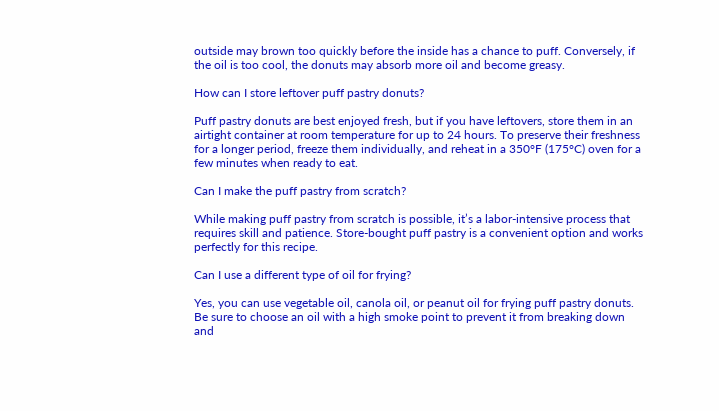outside may brown too quickly before the inside has a chance to puff. Conversely, if the oil is too cool, the donuts may absorb more oil and become greasy.

How can I store leftover puff pastry donuts?

Puff pastry donuts are best enjoyed fresh, but if you have leftovers, store them in an airtight container at room temperature for up to 24 hours. To preserve their freshness for a longer period, freeze them individually, and reheat in a 350°F (175°C) oven for a few minutes when ready to eat.

Can I make the puff pastry from scratch?

While making puff pastry from scratch is possible, it’s a labor-intensive process that requires skill and patience. Store-bought puff pastry is a convenient option and works perfectly for this recipe.

Can I use a different type of oil for frying?

Yes, you can use vegetable oil, canola oil, or peanut oil for frying puff pastry donuts. Be sure to choose an oil with a high smoke point to prevent it from breaking down and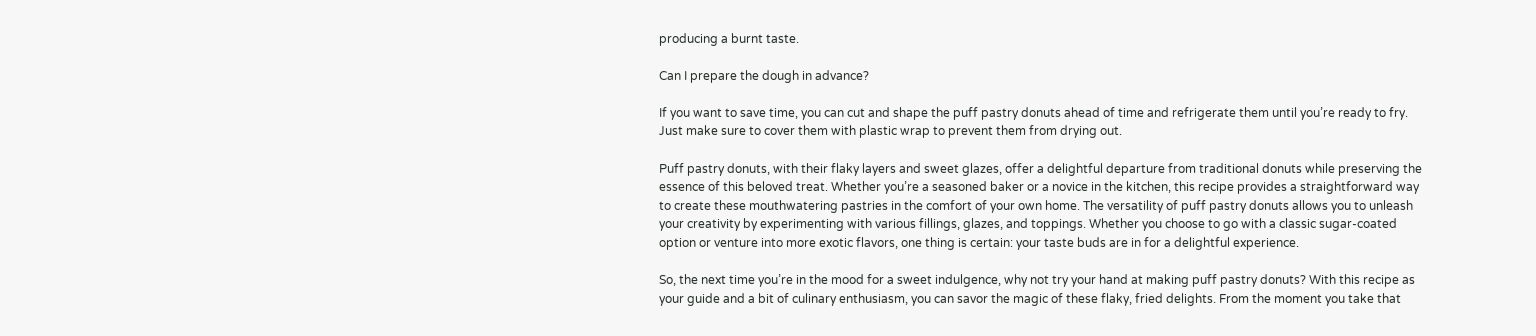producing a burnt taste.

Can I prepare the dough in advance?

If you want to save time, you can cut and shape the puff pastry donuts ahead of time and refrigerate them until you’re ready to fry. Just make sure to cover them with plastic wrap to prevent them from drying out.

Puff pastry donuts, with their flaky layers and sweet glazes, offer a delightful departure from traditional donuts while preserving the essence of this beloved treat. Whether you’re a seasoned baker or a novice in the kitchen, this recipe provides a straightforward way to create these mouthwatering pastries in the comfort of your own home. The versatility of puff pastry donuts allows you to unleash your creativity by experimenting with various fillings, glazes, and toppings. Whether you choose to go with a classic sugar-coated option or venture into more exotic flavors, one thing is certain: your taste buds are in for a delightful experience.

So, the next time you’re in the mood for a sweet indulgence, why not try your hand at making puff pastry donuts? With this recipe as your guide and a bit of culinary enthusiasm, you can savor the magic of these flaky, fried delights. From the moment you take that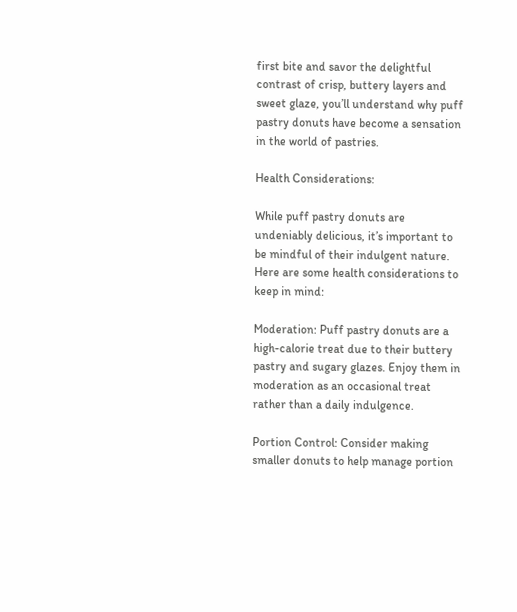first bite and savor the delightful contrast of crisp, buttery layers and sweet glaze, you’ll understand why puff pastry donuts have become a sensation in the world of pastries.

Health Considerations:

While puff pastry donuts are undeniably delicious, it’s important to be mindful of their indulgent nature. Here are some health considerations to keep in mind:

Moderation: Puff pastry donuts are a high-calorie treat due to their buttery pastry and sugary glazes. Enjoy them in moderation as an occasional treat rather than a daily indulgence.

Portion Control: Consider making smaller donuts to help manage portion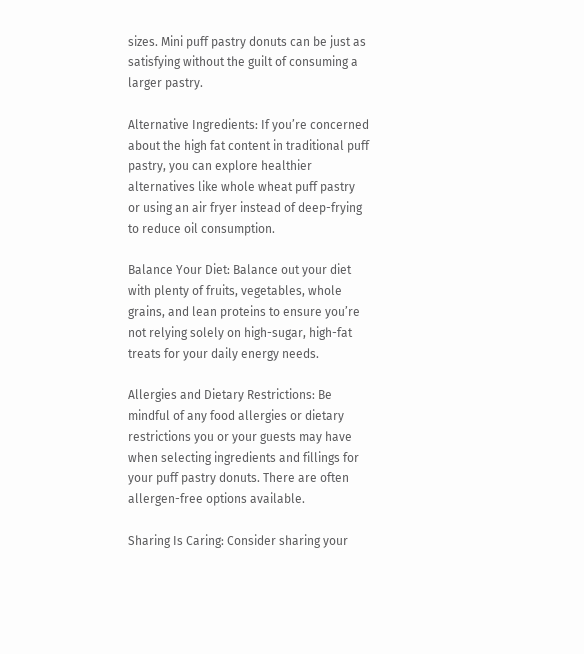sizes. Mini puff pastry donuts can be just as satisfying without the guilt of consuming a larger pastry.

Alternative Ingredients: If you’re concerned about the high fat content in traditional puff pastry, you can explore healthier alternatives like whole wheat puff pastry or using an air fryer instead of deep-frying to reduce oil consumption.

Balance Your Diet: Balance out your diet with plenty of fruits, vegetables, whole grains, and lean proteins to ensure you’re not relying solely on high-sugar, high-fat treats for your daily energy needs.

Allergies and Dietary Restrictions: Be mindful of any food allergies or dietary restrictions you or your guests may have when selecting ingredients and fillings for your puff pastry donuts. There are often allergen-free options available.

Sharing Is Caring: Consider sharing your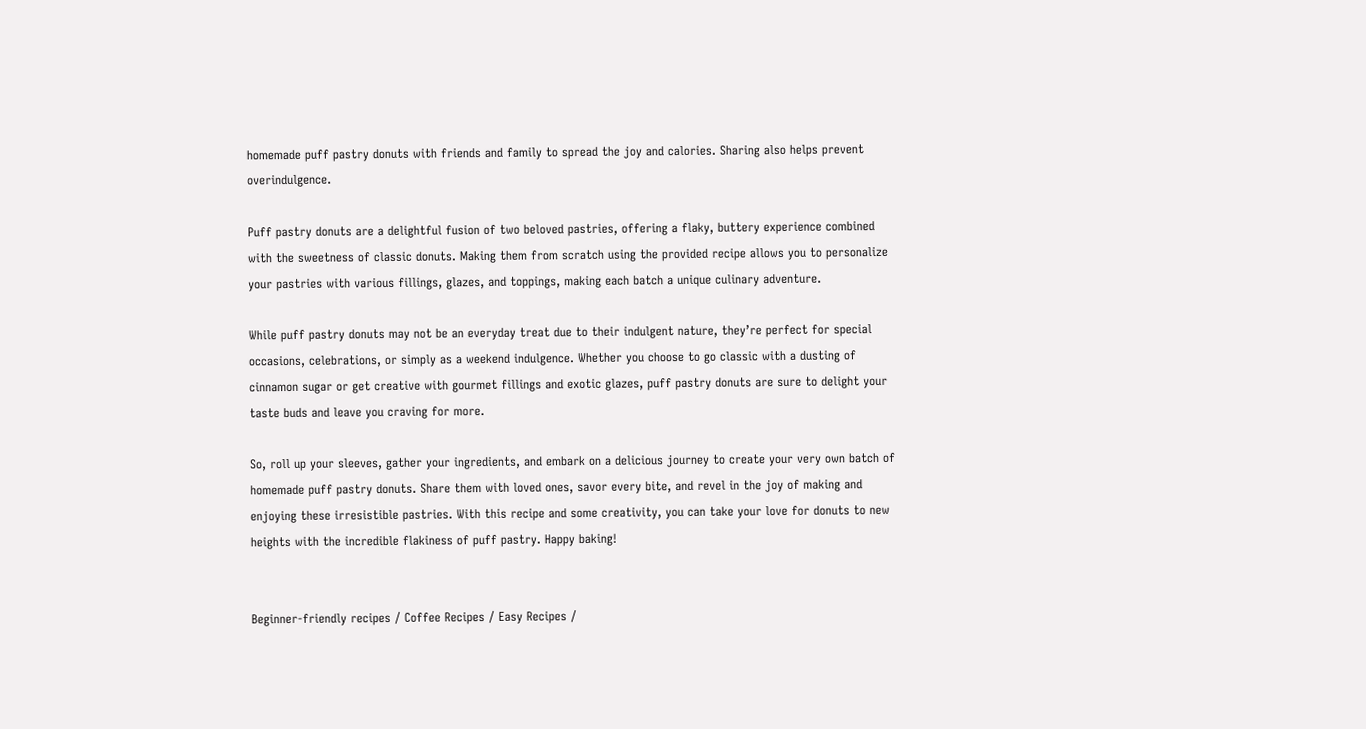homemade puff pastry donuts with friends and family to spread the joy and calories. Sharing also helps prevent overindulgence.

Puff pastry donuts are a delightful fusion of two beloved pastries, offering a flaky, buttery experience combined with the sweetness of classic donuts. Making them from scratch using the provided recipe allows you to personalize your pastries with various fillings, glazes, and toppings, making each batch a unique culinary adventure.

While puff pastry donuts may not be an everyday treat due to their indulgent nature, they’re perfect for special occasions, celebrations, or simply as a weekend indulgence. Whether you choose to go classic with a dusting of cinnamon sugar or get creative with gourmet fillings and exotic glazes, puff pastry donuts are sure to delight your taste buds and leave you craving for more.

So, roll up your sleeves, gather your ingredients, and embark on a delicious journey to create your very own batch of homemade puff pastry donuts. Share them with loved ones, savor every bite, and revel in the joy of making and enjoying these irresistible pastries. With this recipe and some creativity, you can take your love for donuts to new heights with the incredible flakiness of puff pastry. Happy baking!


Beginner-friendly recipes / Coffee Recipes / Easy Recipes /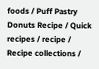foods / Puff Pastry Donuts Recipe / Quick recipes / recipe / Recipe collections /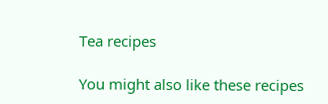Tea recipes

You might also like these recipes